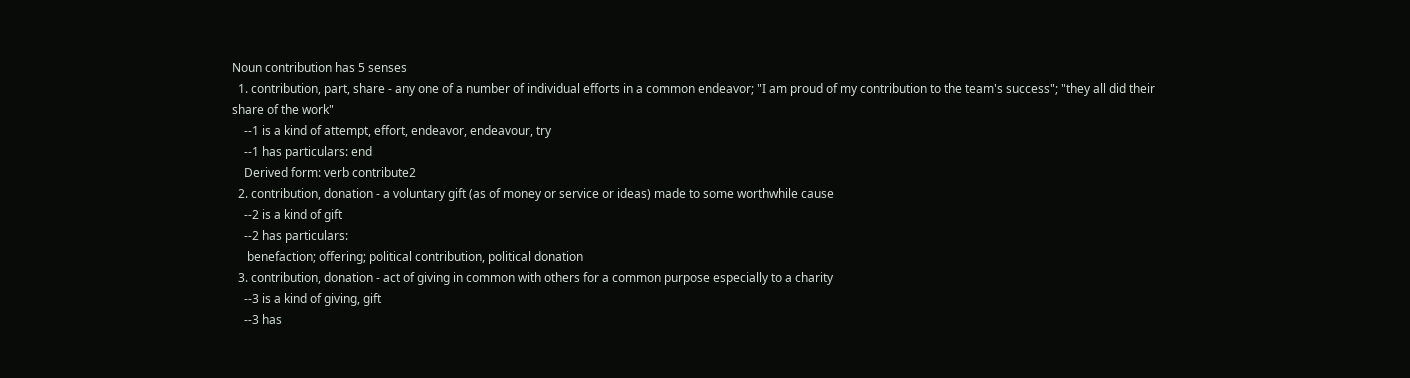Noun contribution has 5 senses
  1. contribution, part, share - any one of a number of individual efforts in a common endeavor; "I am proud of my contribution to the team's success"; "they all did their share of the work"
    --1 is a kind of attempt, effort, endeavor, endeavour, try
    --1 has particulars: end
    Derived form: verb contribute2
  2. contribution, donation - a voluntary gift (as of money or service or ideas) made to some worthwhile cause
    --2 is a kind of gift
    --2 has particulars:
     benefaction; offering; political contribution, political donation
  3. contribution, donation - act of giving in common with others for a common purpose especially to a charity
    --3 is a kind of giving, gift
    --3 has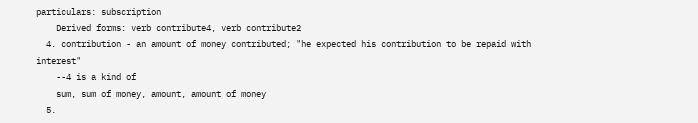particulars: subscription
    Derived forms: verb contribute4, verb contribute2
  4. contribution - an amount of money contributed; "he expected his contribution to be repaid with interest"
    --4 is a kind of
    sum, sum of money, amount, amount of money
  5.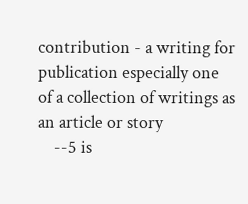contribution - a writing for publication especially one of a collection of writings as an article or story
    --5 is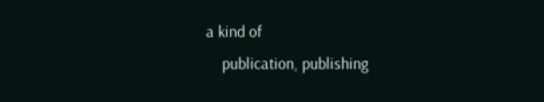a kind of
    publication, publishing